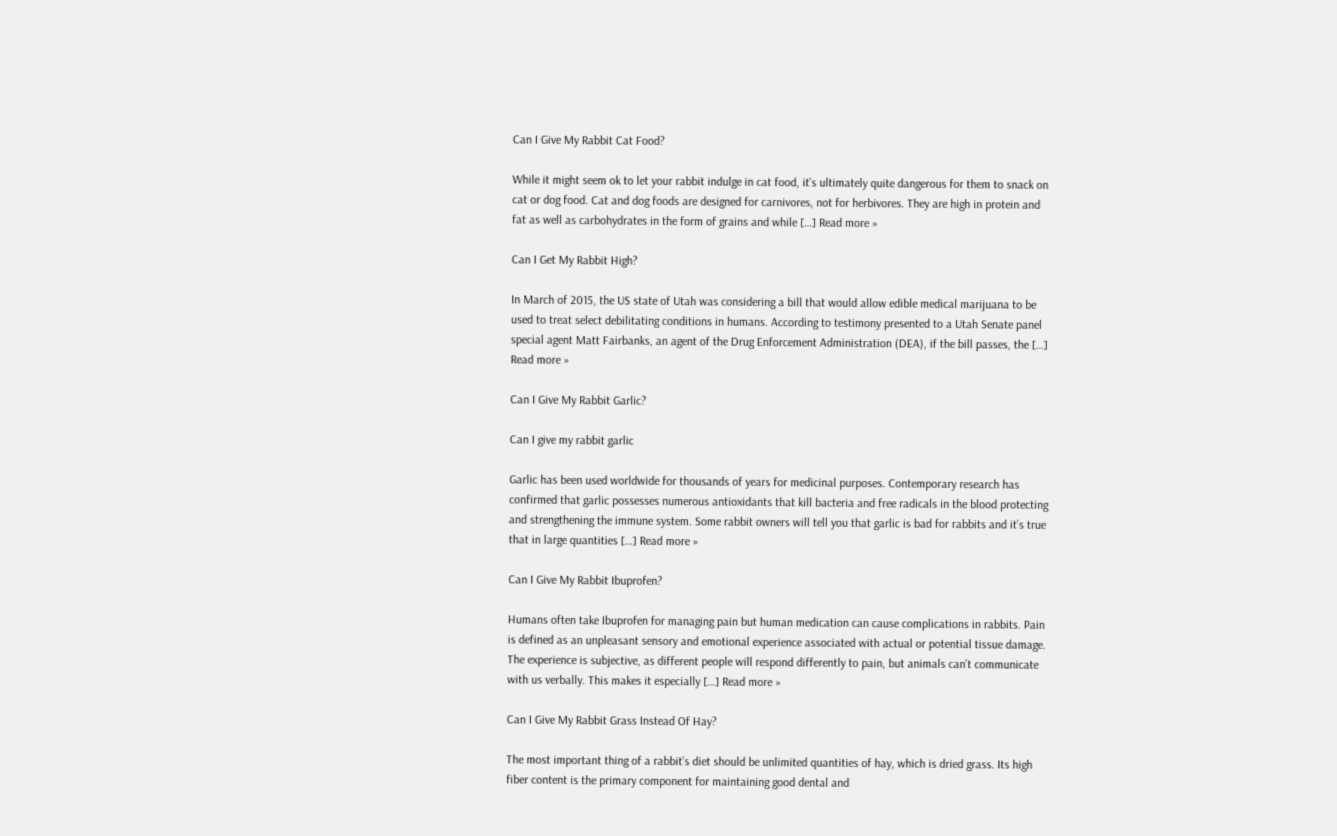Can I Give My Rabbit Cat Food?

While it might seem ok to let your rabbit indulge in cat food, it’s ultimately quite dangerous for them to snack on cat or dog food. Cat and dog foods are designed for carnivores, not for herbivores. They are high in protein and fat as well as carbohydrates in the form of grains and while […] Read more »

Can I Get My Rabbit High?

In March of 2015, the US state of Utah was considering a bill that would allow edible medical marijuana to be used to treat select debilitating conditions in humans. According to testimony presented to a Utah Senate panel special agent Matt Fairbanks, an agent of the Drug Enforcement Administration (DEA), if the bill passes, the […] Read more »

Can I Give My Rabbit Garlic?

Can I give my rabbit garlic

Garlic has been used worldwide for thousands of years for medicinal purposes. Contemporary research has confirmed that garlic possesses numerous antioxidants that kill bacteria and free radicals in the blood protecting and strengthening the immune system. Some rabbit owners will tell you that garlic is bad for rabbits and it’s true that in large quantities […] Read more »

Can I Give My Rabbit Ibuprofen?

Humans often take Ibuprofen for managing pain but human medication can cause complications in rabbits. Pain is defined as an unpleasant sensory and emotional experience associated with actual or potential tissue damage. The experience is subjective, as different people will respond differently to pain, but animals can’t communicate with us verbally. This makes it especially […] Read more »

Can I Give My Rabbit Grass Instead Of Hay?

The most important thing of a rabbit’s diet should be unlimited quantities of hay, which is dried grass. Its high fiber content is the primary component for maintaining good dental and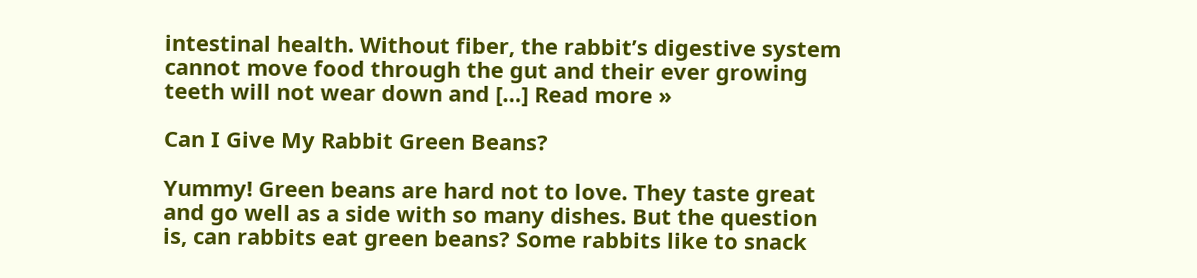intestinal health. Without fiber, the rabbit’s digestive system cannot move food through the gut and their ever growing teeth will not wear down and […] Read more »

Can I Give My Rabbit Green Beans?

Yummy! Green beans are hard not to love. They taste great and go well as a side with so many dishes. But the question is, can rabbits eat green beans? Some rabbits like to snack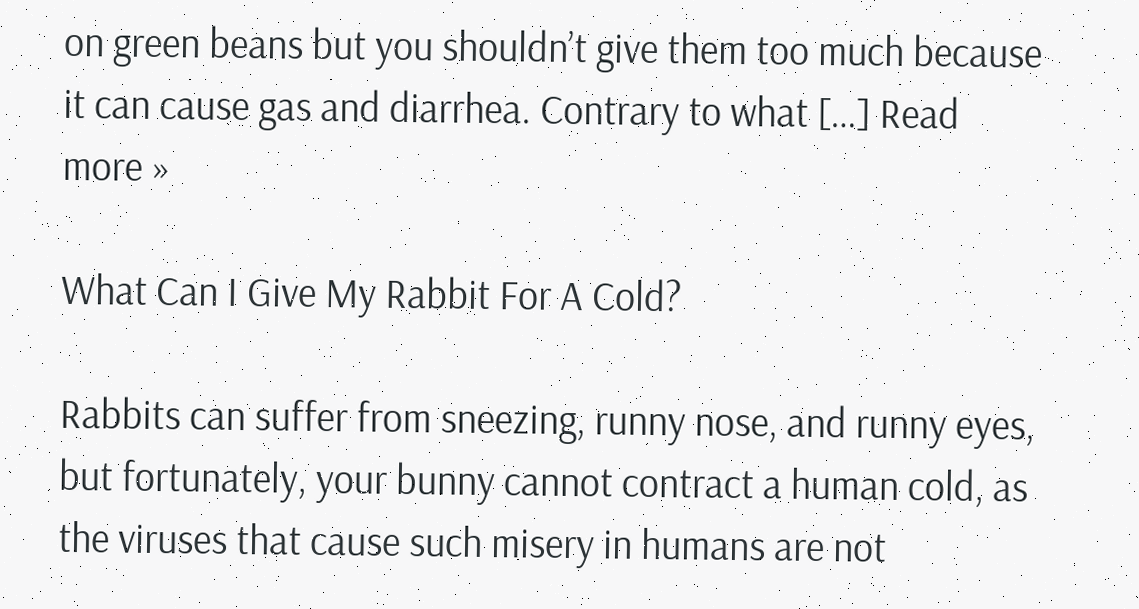on green beans but you shouldn’t give them too much because it can cause gas and diarrhea. Contrary to what […] Read more »

What Can I Give My Rabbit For A Cold?

Rabbits can suffer from sneezing, runny nose, and runny eyes, but fortunately, your bunny cannot contract a human cold, as the viruses that cause such misery in humans are not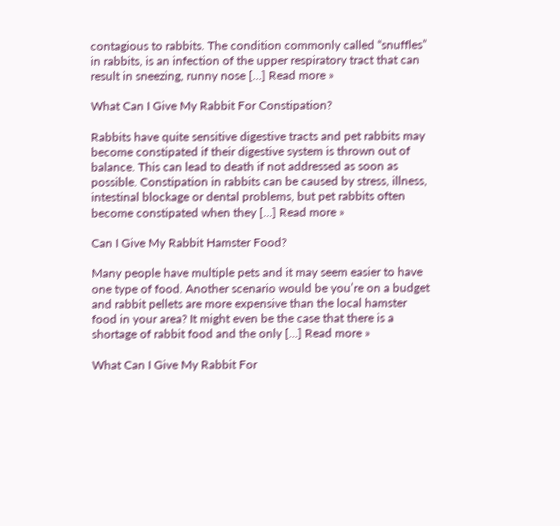contagious to rabbits. The condition commonly called “snuffles” in rabbits, is an infection of the upper respiratory tract that can result in sneezing, runny nose […] Read more »

What Can I Give My Rabbit For Constipation?

Rabbits have quite sensitive digestive tracts and pet rabbits may become constipated if their digestive system is thrown out of balance. This can lead to death if not addressed as soon as possible. Constipation in rabbits can be caused by stress, illness, intestinal blockage or dental problems, but pet rabbits often become constipated when they […] Read more »

Can I Give My Rabbit Hamster Food?

Many people have multiple pets and it may seem easier to have one type of food. Another scenario would be you’re on a budget and rabbit pellets are more expensive than the local hamster food in your area? It might even be the case that there is a shortage of rabbit food and the only […] Read more »

What Can I Give My Rabbit For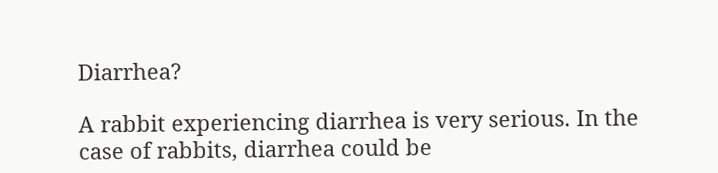Diarrhea?

A rabbit experiencing diarrhea is very serious. In the case of rabbits, diarrhea could be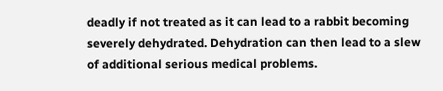deadly if not treated as it can lead to a rabbit becoming severely dehydrated. Dehydration can then lead to a slew of additional serious medical problems.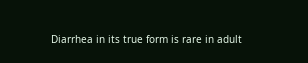Diarrhea in its true form is rare in adult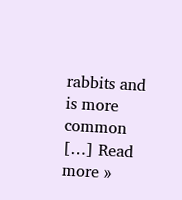rabbits and is more common […] Read more »